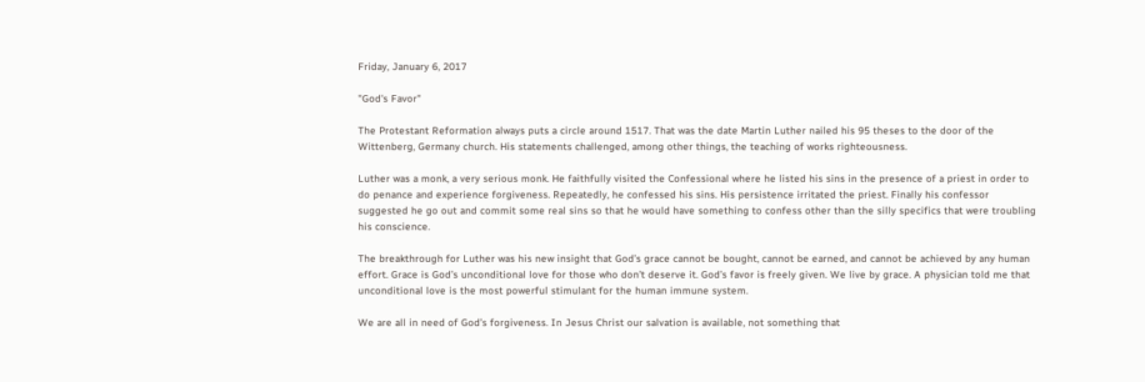Friday, January 6, 2017

"God's Favor"

The Protestant Reformation always puts a circle around 1517. That was the date Martin Luther nailed his 95 theses to the door of the Wittenberg, Germany church. His statements challenged, among other things, the teaching of works righteousness.

Luther was a monk, a very serious monk. He faithfully visited the Confessional where he listed his sins in the presence of a priest in order to do penance and experience forgiveness. Repeatedly, he confessed his sins. His persistence irritated the priest. Finally his confessor suggested he go out and commit some real sins so that he would have something to confess other than the silly specifics that were troubling his conscience.

The breakthrough for Luther was his new insight that God’s grace cannot be bought, cannot be earned, and cannot be achieved by any human effort. Grace is God’s unconditional love for those who don’t deserve it. God’s favor is freely given. We live by grace. A physician told me that unconditional love is the most powerful stimulant for the human immune system.

We are all in need of God’s forgiveness. In Jesus Christ our salvation is available, not something that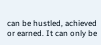can be hustled, achieved or earned. It can only be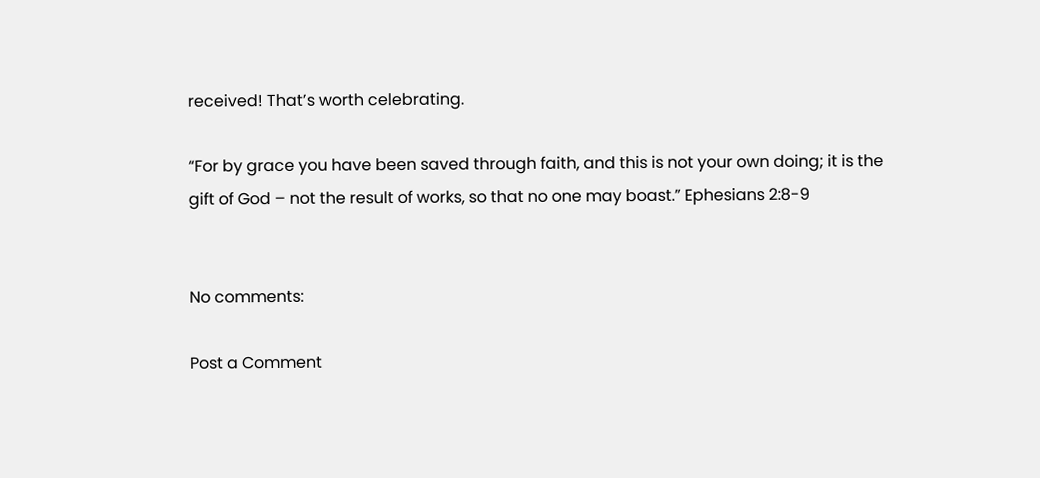received! That’s worth celebrating.

“For by grace you have been saved through faith, and this is not your own doing; it is the gift of God – not the result of works, so that no one may boast.” Ephesians 2:8-9


No comments:

Post a Comment